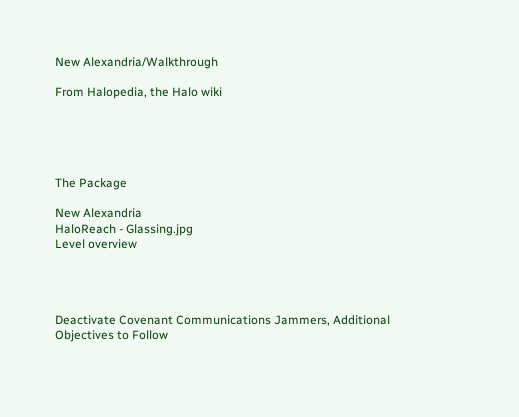New Alexandria/Walkthrough

From Halopedia, the Halo wiki





The Package

New Alexandria
HaloReach - Glassing.jpg
Level overview




Deactivate Covenant Communications Jammers, Additional Objectives to Follow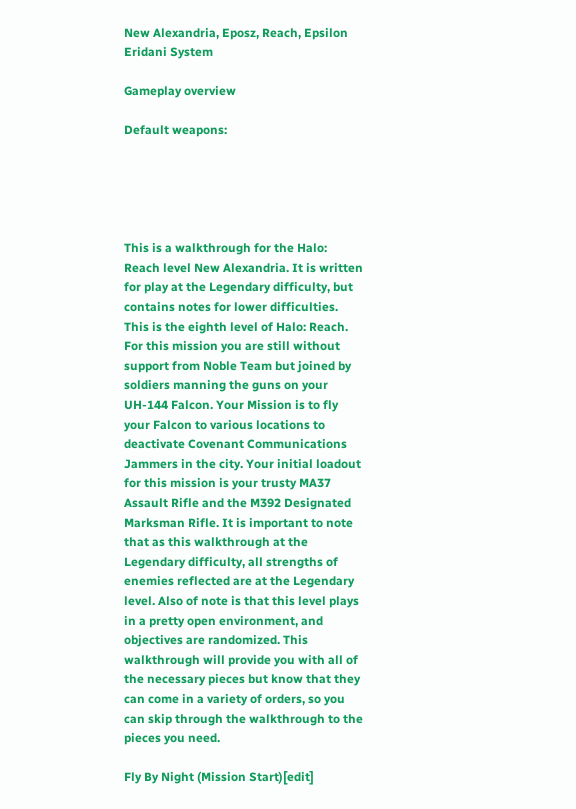New Alexandria, Eposz, Reach, Epsilon Eridani System

Gameplay overview

Default weapons:





This is a walkthrough for the Halo: Reach level New Alexandria. It is written for play at the Legendary difficulty, but contains notes for lower difficulties. This is the eighth level of Halo: Reach. For this mission you are still without support from Noble Team but joined by soldiers manning the guns on your UH-144 Falcon. Your Mission is to fly your Falcon to various locations to deactivate Covenant Communications Jammers in the city. Your initial loadout for this mission is your trusty MA37 Assault Rifle and the M392 Designated Marksman Rifle. It is important to note that as this walkthrough at the Legendary difficulty, all strengths of enemies reflected are at the Legendary level. Also of note is that this level plays in a pretty open environment, and objectives are randomized. This walkthrough will provide you with all of the necessary pieces but know that they can come in a variety of orders, so you can skip through the walkthrough to the pieces you need.

Fly By Night (Mission Start)[edit]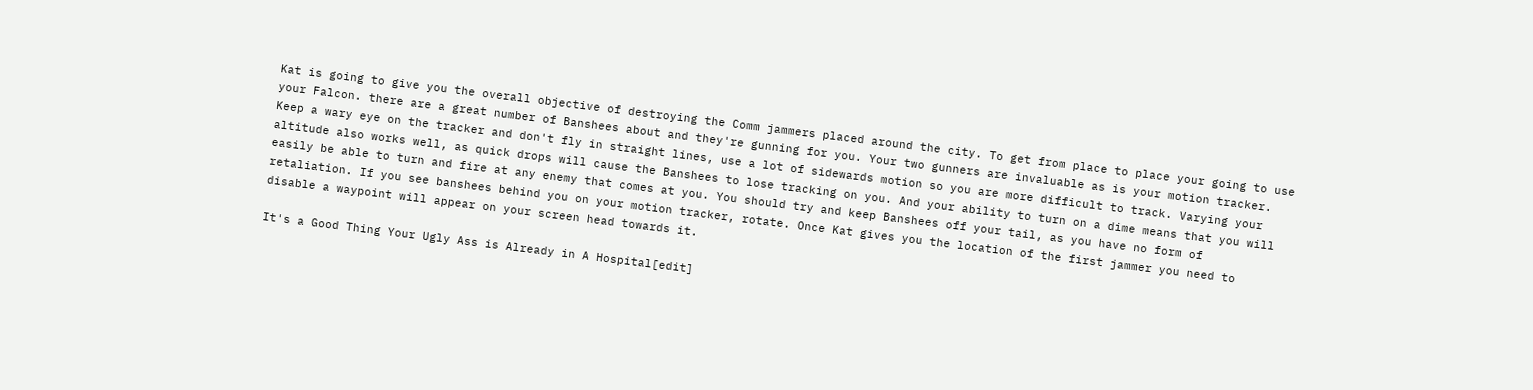Kat is going to give you the overall objective of destroying the Comm jammers placed around the city. To get from place to place your going to use your Falcon. there are a great number of Banshees about and they're gunning for you. Your two gunners are invaluable as is your motion tracker. Keep a wary eye on the tracker and don't fly in straight lines, use a lot of sidewards motion so you are more difficult to track. Varying your altitude also works well, as quick drops will cause the Banshees to lose tracking on you. And your ability to turn on a dime means that you will easily be able to turn and fire at any enemy that comes at you. You should try and keep Banshees off your tail, as you have no form of retaliation. If you see banshees behind you on your motion tracker, rotate. Once Kat gives you the location of the first jammer you need to disable a waypoint will appear on your screen head towards it.

It's a Good Thing Your Ugly Ass is Already in A Hospital[edit]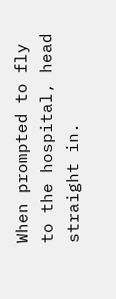When prompted to fly to the hospital, head straight in.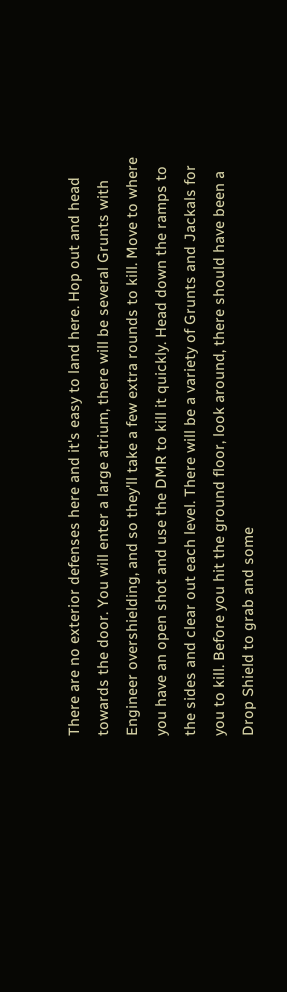There are no exterior defenses here and it's easy to land here. Hop out and head towards the door. You will enter a large atrium, there will be several Grunts with Engineer overshielding, and so they'll take a few extra rounds to kill. Move to where you have an open shot and use the DMR to kill it quickly. Head down the ramps to the sides and clear out each level. There will be a variety of Grunts and Jackals for you to kill. Before you hit the ground floor, look around, there should have been a Drop Shield to grab and some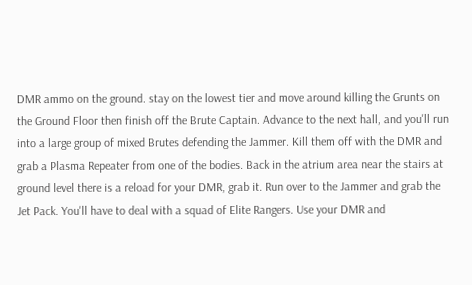DMR ammo on the ground. stay on the lowest tier and move around killing the Grunts on the Ground Floor then finish off the Brute Captain. Advance to the next hall, and you'll run into a large group of mixed Brutes defending the Jammer. Kill them off with the DMR and grab a Plasma Repeater from one of the bodies. Back in the atrium area near the stairs at ground level there is a reload for your DMR, grab it. Run over to the Jammer and grab the Jet Pack. You'll have to deal with a squad of Elite Rangers. Use your DMR and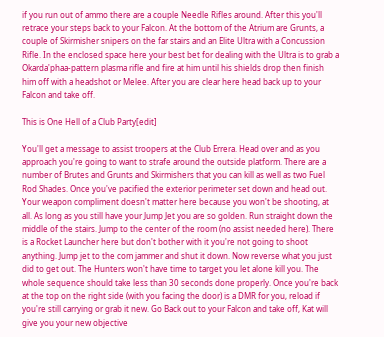if you run out of ammo there are a couple Needle Rifles around. After this you'll retrace your steps back to your Falcon. At the bottom of the Atrium are Grunts, a couple of Skirmisher snipers on the far stairs and an Elite Ultra with a Concussion Rifle. In the enclosed space here your best bet for dealing with the Ultra is to grab a Okarda'phaa-pattern plasma rifle and fire at him until his shields drop then finish him off with a headshot or Melee. After you are clear here head back up to your Falcon and take off.

This is One Hell of a Club Party[edit]

You'll get a message to assist troopers at the Club Errera. Head over and as you approach you're going to want to strafe around the outside platform. There are a number of Brutes and Grunts and Skirmishers that you can kill as well as two Fuel Rod Shades. Once you've pacified the exterior perimeter set down and head out. Your weapon compliment doesn't matter here because you won't be shooting, at all. As long as you still have your Jump Jet you are so golden. Run straight down the middle of the stairs. Jump to the center of the room (no assist needed here). There is a Rocket Launcher here but don't bother with it you're not going to shoot anything. Jump jet to the com jammer and shut it down. Now reverse what you just did to get out. The Hunters won't have time to target you let alone kill you. The whole sequence should take less than 30 seconds done properly. Once you're back at the top on the right side (with you facing the door) is a DMR for you, reload if you're still carrying or grab it new. Go Back out to your Falcon and take off, Kat will give you your new objective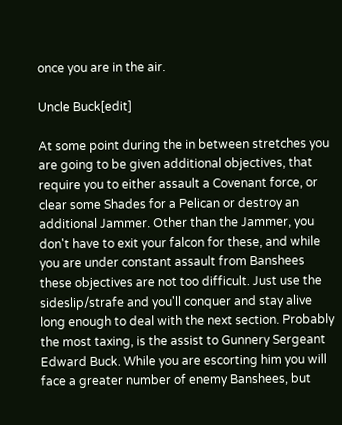once you are in the air.

Uncle Buck[edit]

At some point during the in between stretches you are going to be given additional objectives, that require you to either assault a Covenant force, or clear some Shades for a Pelican or destroy an additional Jammer. Other than the Jammer, you don't have to exit your falcon for these, and while you are under constant assault from Banshees these objectives are not too difficult. Just use the sideslip/strafe and you'll conquer and stay alive long enough to deal with the next section. Probably the most taxing, is the assist to Gunnery Sergeant Edward Buck. While you are escorting him you will face a greater number of enemy Banshees, but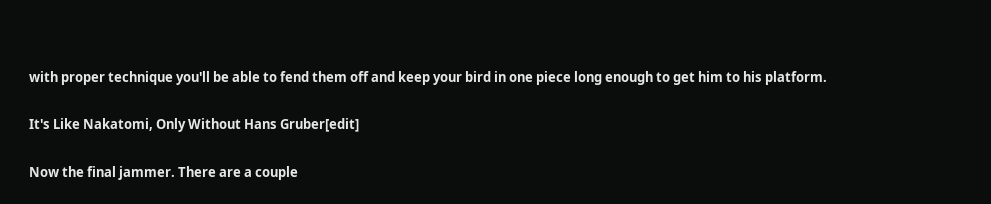with proper technique you'll be able to fend them off and keep your bird in one piece long enough to get him to his platform.

It's Like Nakatomi, Only Without Hans Gruber[edit]

Now the final jammer. There are a couple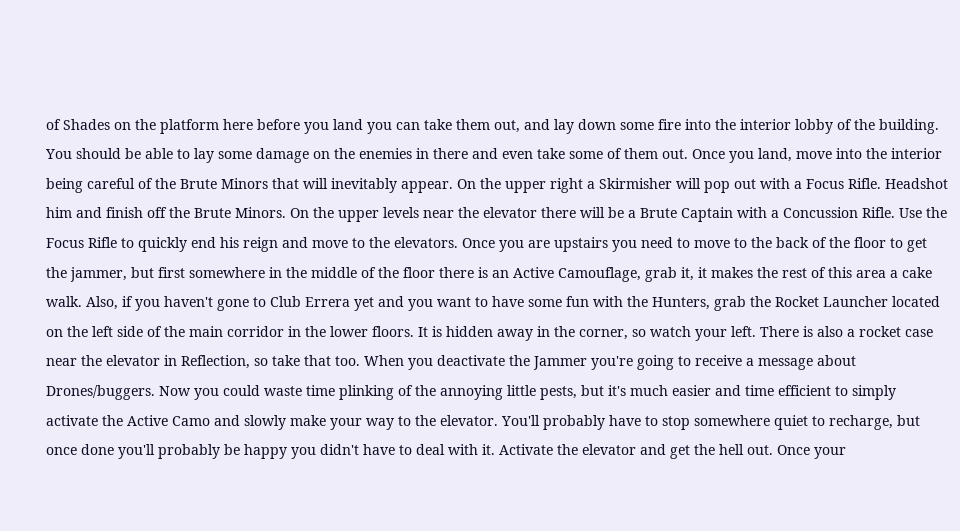of Shades on the platform here before you land you can take them out, and lay down some fire into the interior lobby of the building. You should be able to lay some damage on the enemies in there and even take some of them out. Once you land, move into the interior being careful of the Brute Minors that will inevitably appear. On the upper right a Skirmisher will pop out with a Focus Rifle. Headshot him and finish off the Brute Minors. On the upper levels near the elevator there will be a Brute Captain with a Concussion Rifle. Use the Focus Rifle to quickly end his reign and move to the elevators. Once you are upstairs you need to move to the back of the floor to get the jammer, but first somewhere in the middle of the floor there is an Active Camouflage, grab it, it makes the rest of this area a cake walk. Also, if you haven't gone to Club Errera yet and you want to have some fun with the Hunters, grab the Rocket Launcher located on the left side of the main corridor in the lower floors. It is hidden away in the corner, so watch your left. There is also a rocket case near the elevator in Reflection, so take that too. When you deactivate the Jammer you're going to receive a message about Drones/buggers. Now you could waste time plinking of the annoying little pests, but it's much easier and time efficient to simply activate the Active Camo and slowly make your way to the elevator. You'll probably have to stop somewhere quiet to recharge, but once done you'll probably be happy you didn't have to deal with it. Activate the elevator and get the hell out. Once your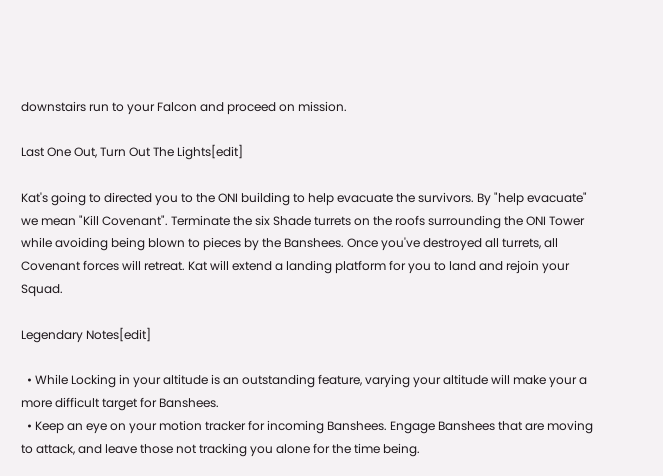downstairs run to your Falcon and proceed on mission.

Last One Out, Turn Out The Lights[edit]

Kat's going to directed you to the ONI building to help evacuate the survivors. By "help evacuate" we mean "Kill Covenant". Terminate the six Shade turrets on the roofs surrounding the ONI Tower while avoiding being blown to pieces by the Banshees. Once you've destroyed all turrets, all Covenant forces will retreat. Kat will extend a landing platform for you to land and rejoin your Squad.

Legendary Notes[edit]

  • While Locking in your altitude is an outstanding feature, varying your altitude will make your a more difficult target for Banshees.
  • Keep an eye on your motion tracker for incoming Banshees. Engage Banshees that are moving to attack, and leave those not tracking you alone for the time being.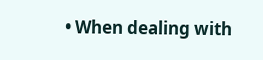• When dealing with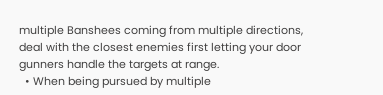multiple Banshees coming from multiple directions, deal with the closest enemies first letting your door gunners handle the targets at range.
  • When being pursued by multiple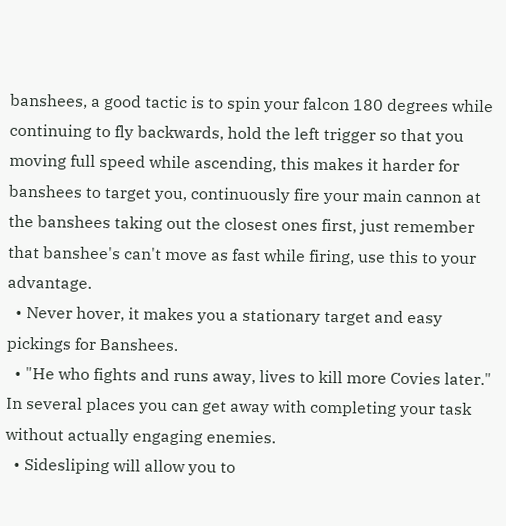banshees, a good tactic is to spin your falcon 180 degrees while continuing to fly backwards, hold the left trigger so that you moving full speed while ascending, this makes it harder for banshees to target you, continuously fire your main cannon at the banshees taking out the closest ones first, just remember that banshee's can't move as fast while firing, use this to your advantage.
  • Never hover, it makes you a stationary target and easy pickings for Banshees.
  • "He who fights and runs away, lives to kill more Covies later." In several places you can get away with completing your task without actually engaging enemies.
  • Sidesliping will allow you to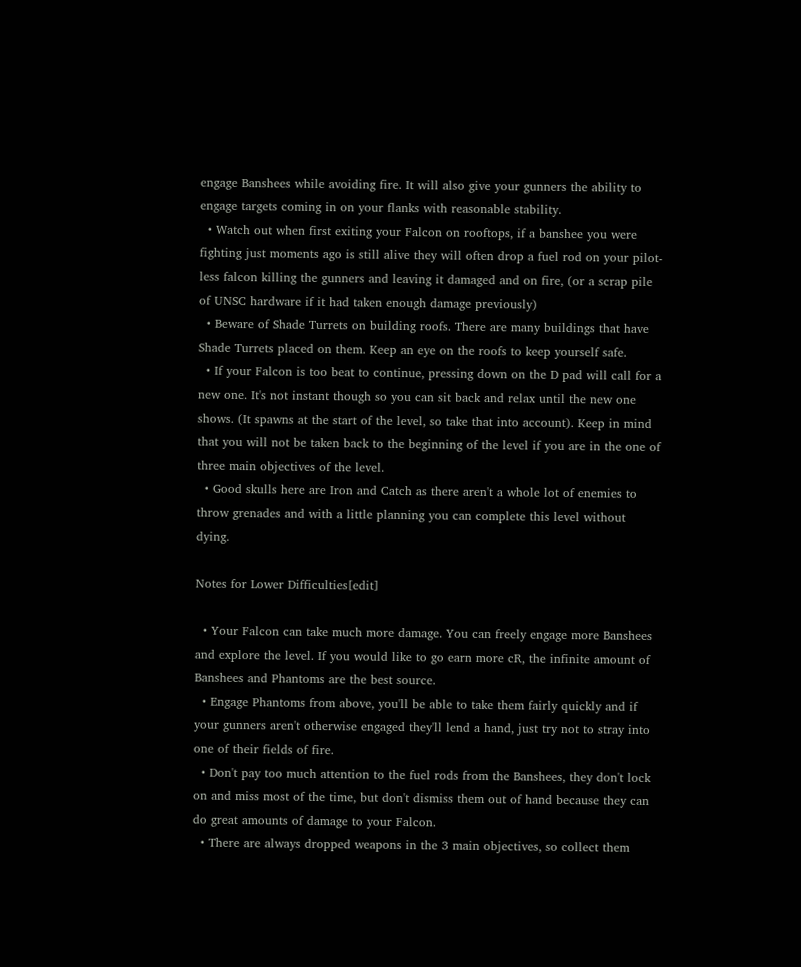engage Banshees while avoiding fire. It will also give your gunners the ability to engage targets coming in on your flanks with reasonable stability.
  • Watch out when first exiting your Falcon on rooftops, if a banshee you were fighting just moments ago is still alive they will often drop a fuel rod on your pilot-less falcon killing the gunners and leaving it damaged and on fire, (or a scrap pile of UNSC hardware if it had taken enough damage previously)
  • Beware of Shade Turrets on building roofs. There are many buildings that have Shade Turrets placed on them. Keep an eye on the roofs to keep yourself safe.
  • If your Falcon is too beat to continue, pressing down on the D pad will call for a new one. It's not instant though so you can sit back and relax until the new one shows. (It spawns at the start of the level, so take that into account). Keep in mind that you will not be taken back to the beginning of the level if you are in the one of three main objectives of the level.
  • Good skulls here are Iron and Catch as there aren't a whole lot of enemies to throw grenades and with a little planning you can complete this level without dying.

Notes for Lower Difficulties[edit]

  • Your Falcon can take much more damage. You can freely engage more Banshees and explore the level. If you would like to go earn more cR, the infinite amount of Banshees and Phantoms are the best source.
  • Engage Phantoms from above, you'll be able to take them fairly quickly and if your gunners aren't otherwise engaged they'll lend a hand, just try not to stray into one of their fields of fire.
  • Don't pay too much attention to the fuel rods from the Banshees, they don't lock on and miss most of the time, but don't dismiss them out of hand because they can do great amounts of damage to your Falcon.
  • There are always dropped weapons in the 3 main objectives, so collect them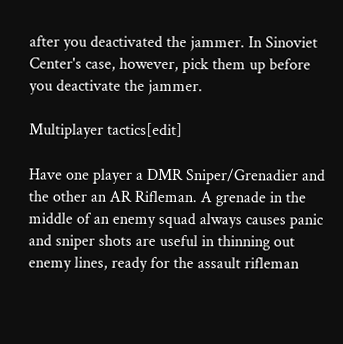after you deactivated the jammer. In Sinoviet Center's case, however, pick them up before you deactivate the jammer.

Multiplayer tactics[edit]

Have one player a DMR Sniper/Grenadier and the other an AR Rifleman. A grenade in the middle of an enemy squad always causes panic and sniper shots are useful in thinning out enemy lines, ready for the assault rifleman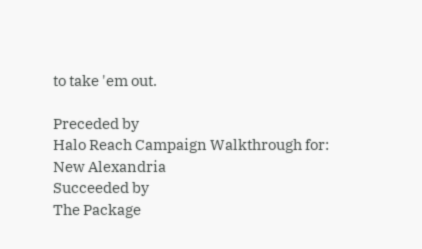to take 'em out.

Preceded by
Halo Reach Campaign Walkthrough for:
New Alexandria
Succeeded by
The Package